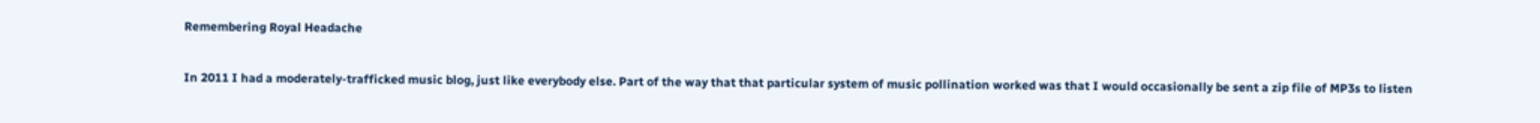Remembering Royal Headache

In 2011 I had a moderately-trafficked music blog, just like everybody else. Part of the way that that particular system of music pollination worked was that I would occasionally be sent a zip file of MP3s to listen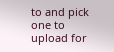to and pick one to upload for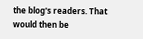the blog's readers. That would then be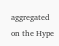aggregated on the Hype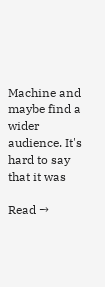Machine and maybe find a wider audience. It's hard to say that it was

Read →